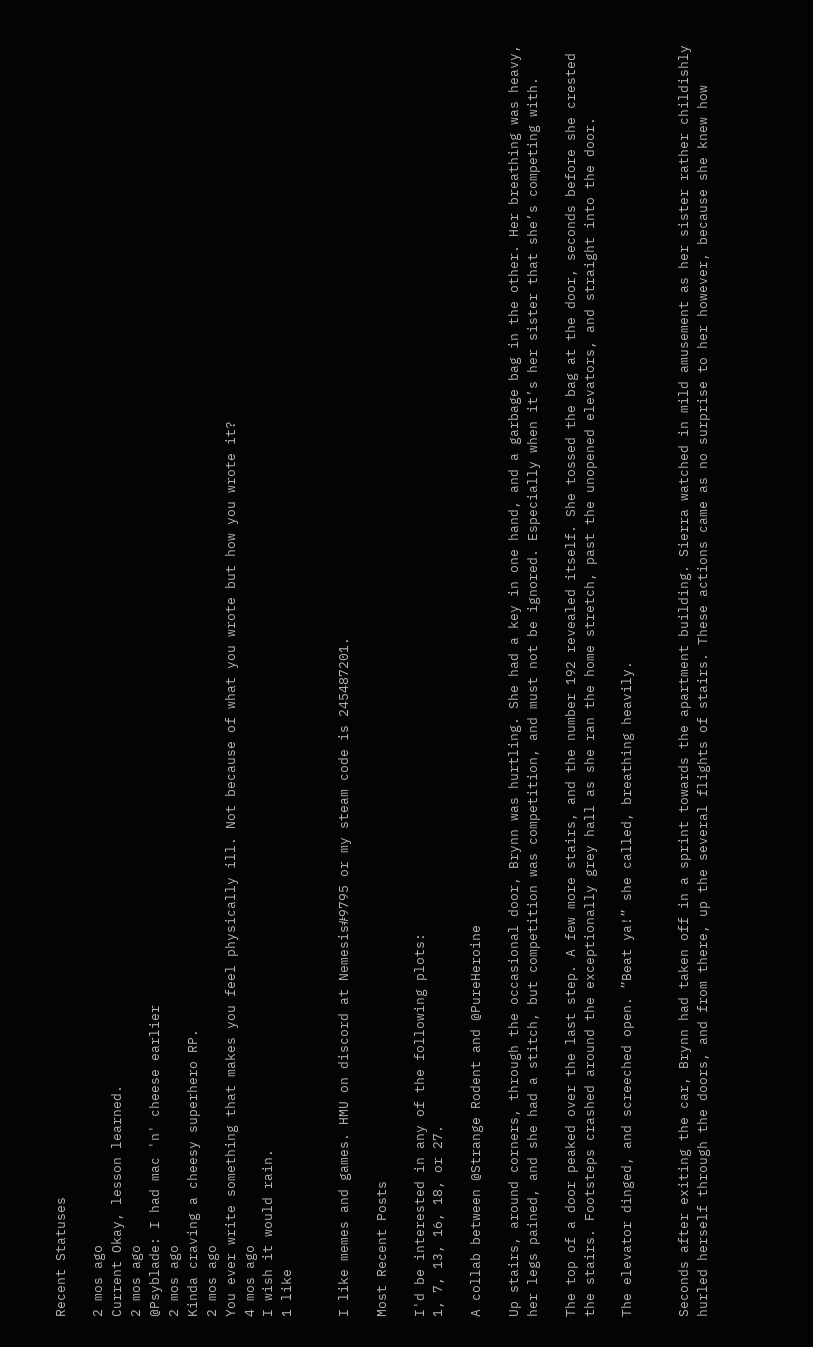Recent Statuses

2 mos ago
Current Okay, lesson learned.
2 mos ago
@Psyblade: I had mac 'n' cheese earlier
2 mos ago
Kinda craving a cheesy superhero RP.
2 mos ago
You ever write something that makes you feel physically ill. Not because of what you wrote but how you wrote it?
4 mos ago
I wish it would rain.
1 like


I like memes and games. HMU on discord at Nemesis#9795 or my steam code is 245487201.

Most Recent Posts

I'd be interested in any of the following plots:
1, 7, 13, 16, 18, or 27.

A collab between @Strange Rodent and @PureHeroine

Up stairs, around corners, through the occasional door, Brynn was hurtling. She had a key in one hand, and a garbage bag in the other. Her breathing was heavy, her legs pained, and she had a stitch, but competition was competition, and must not be ignored. Especially when it’s her sister that she’s competing with.

The top of a door peaked over the last step. A few more stairs, and the number 192 revealed itself. She tossed the bag at the door, seconds before she crested the stairs. Footsteps crashed around the exceptionally grey hall as she ran the home stretch, past the unopened elevators, and straight into the door.

The elevator dinged, and screeched open. ”Beat ya!” she called, breathing heavily.


Seconds after exiting the car, Brynn had taken off in a sprint towards the apartment building. Sierra watched in mild amusement as her sister rather childishly hurled herself through the doors, and from there, up the several flights of stairs. These actions came as no surprise to her however, because she knew how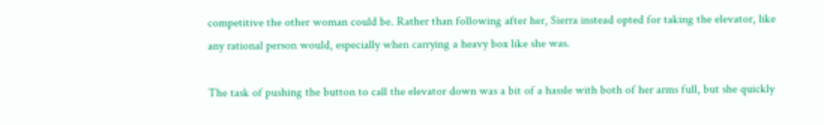competitive the other woman could be. Rather than following after her, Sierra instead opted for taking the elevator, like any rational person would, especially when carrying a heavy box like she was.

The task of pushing the button to call the elevator down was a bit of a hassle with both of her arms full, but she quickly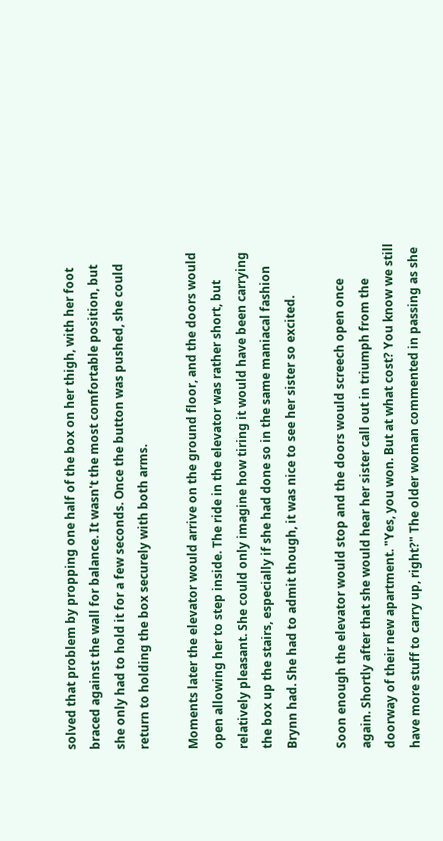solved that problem by propping one half of the box on her thigh, with her foot braced against the wall for balance. It wasn't the most comfortable position, but she only had to hold it for a few seconds. Once the button was pushed, she could return to holding the box securely with both arms.

Moments later the elevator would arrive on the ground floor, and the doors would open allowing her to step inside. The ride in the elevator was rather short, but relatively pleasant. She could only imagine how tiring it would have been carrying the box up the stairs, especially if she had done so in the same maniacal fashion Brynn had. She had to admit though, it was nice to see her sister so excited.

Soon enough the elevator would stop and the doors would screech open once again. Shortly after that she would hear her sister call out in triumph from the doorway of their new apartment. "Yes, you won. But at what cost? You know we still have more stuff to carry up, right?" The older woman commented in passing as she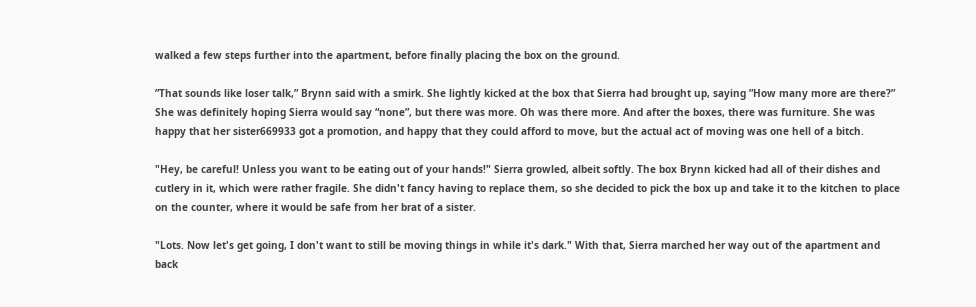walked a few steps further into the apartment, before finally placing the box on the ground.

”That sounds like loser talk,” Brynn said with a smirk. She lightly kicked at the box that Sierra had brought up, saying ”How many more are there?”
She was definitely hoping Sierra would say “none”, but there was more. Oh was there more. And after the boxes, there was furniture. She was happy that her sister669933 got a promotion, and happy that they could afford to move, but the actual act of moving was one hell of a bitch.

"Hey, be careful! Unless you want to be eating out of your hands!" Sierra growled, albeit softly. The box Brynn kicked had all of their dishes and cutlery in it, which were rather fragile. She didn't fancy having to replace them, so she decided to pick the box up and take it to the kitchen to place on the counter, where it would be safe from her brat of a sister.

"Lots. Now let's get going, I don't want to still be moving things in while it's dark." With that, Sierra marched her way out of the apartment and back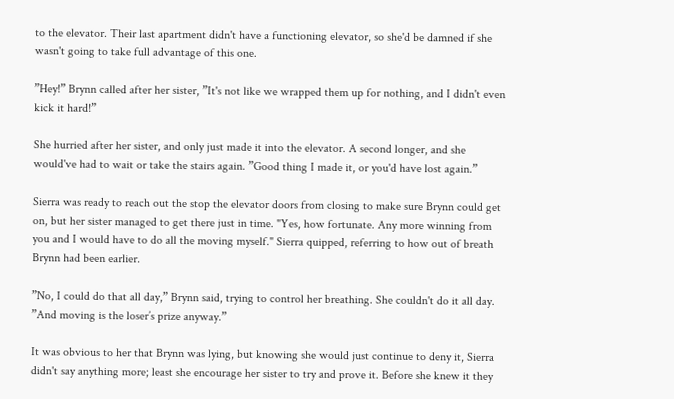to the elevator. Their last apartment didn't have a functioning elevator, so she'd be damned if she wasn't going to take full advantage of this one.

”Hey!” Brynn called after her sister, ”It's not like we wrapped them up for nothing, and I didn't even kick it hard!”

She hurried after her sister, and only just made it into the elevator. A second longer, and she would've had to wait or take the stairs again. ”Good thing I made it, or you'd have lost again.”

Sierra was ready to reach out the stop the elevator doors from closing to make sure Brynn could get on, but her sister managed to get there just in time. "Yes, how fortunate. Any more winning from you and I would have to do all the moving myself." Sierra quipped, referring to how out of breath Brynn had been earlier.

”No, I could do that all day,” Brynn said, trying to control her breathing. She couldn't do it all day. ”And moving is the loser’s prize anyway.”

It was obvious to her that Brynn was lying, but knowing she would just continue to deny it, Sierra didn't say anything more; least she encourage her sister to try and prove it. Before she knew it they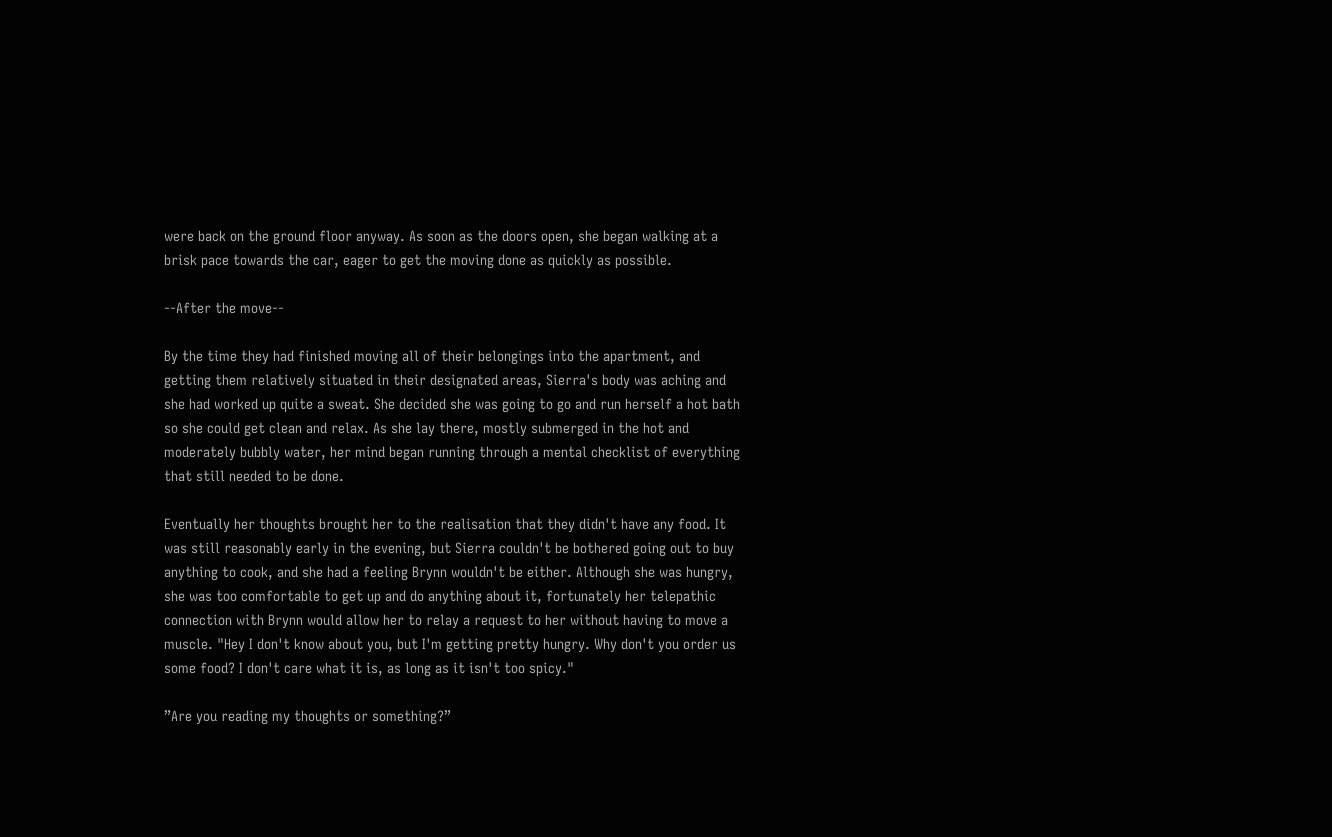were back on the ground floor anyway. As soon as the doors open, she began walking at a brisk pace towards the car, eager to get the moving done as quickly as possible.

--After the move--

By the time they had finished moving all of their belongings into the apartment, and getting them relatively situated in their designated areas, Sierra's body was aching and she had worked up quite a sweat. She decided she was going to go and run herself a hot bath so she could get clean and relax. As she lay there, mostly submerged in the hot and moderately bubbly water, her mind began running through a mental checklist of everything that still needed to be done.

Eventually her thoughts brought her to the realisation that they didn't have any food. It was still reasonably early in the evening, but Sierra couldn't be bothered going out to buy anything to cook, and she had a feeling Brynn wouldn't be either. Although she was hungry, she was too comfortable to get up and do anything about it, fortunately her telepathic connection with Brynn would allow her to relay a request to her without having to move a muscle. "Hey I don't know about you, but I'm getting pretty hungry. Why don't you order us some food? I don't care what it is, as long as it isn't too spicy."

”Are you reading my thoughts or something?”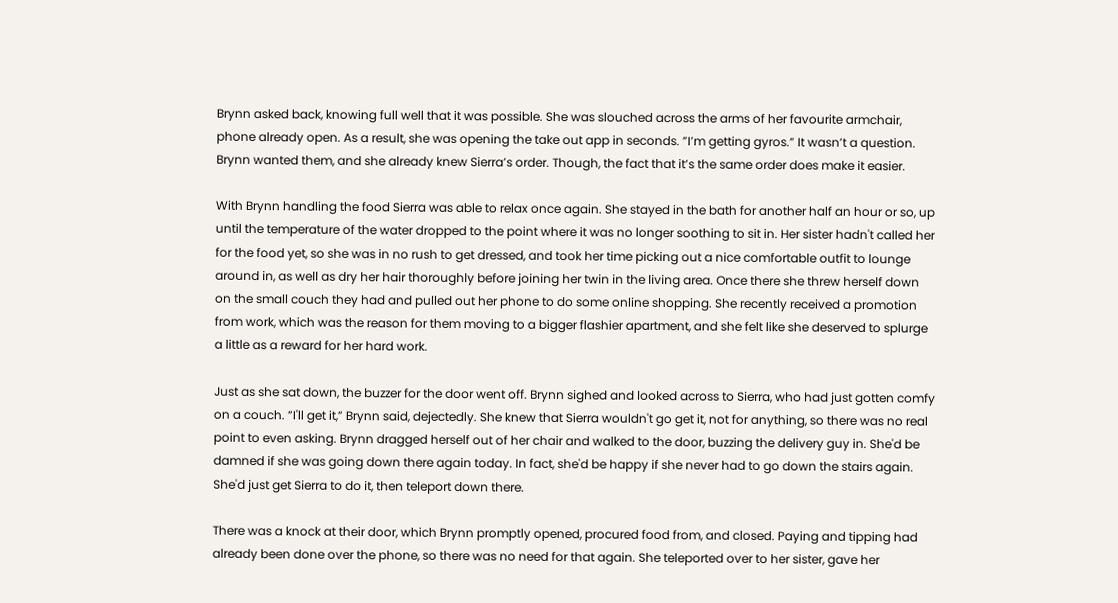Brynn asked back, knowing full well that it was possible. She was slouched across the arms of her favourite armchair, phone already open. As a result, she was opening the take out app in seconds. ”I’m getting gyros.” It wasn’t a question. Brynn wanted them, and she already knew Sierra’s order. Though, the fact that it’s the same order does make it easier.

With Brynn handling the food Sierra was able to relax once again. She stayed in the bath for another half an hour or so, up until the temperature of the water dropped to the point where it was no longer soothing to sit in. Her sister hadn't called her for the food yet, so she was in no rush to get dressed, and took her time picking out a nice comfortable outfit to lounge around in, as well as dry her hair thoroughly before joining her twin in the living area. Once there she threw herself down on the small couch they had and pulled out her phone to do some online shopping. She recently received a promotion from work, which was the reason for them moving to a bigger flashier apartment, and she felt like she deserved to splurge a little as a reward for her hard work.

Just as she sat down, the buzzer for the door went off. Brynn sighed and looked across to Sierra, who had just gotten comfy on a couch. ”I'll get it,” Brynn said, dejectedly. She knew that Sierra wouldn't go get it, not for anything, so there was no real point to even asking. Brynn dragged herself out of her chair and walked to the door, buzzing the delivery guy in. She'd be damned if she was going down there again today. In fact, she'd be happy if she never had to go down the stairs again. She'd just get Sierra to do it, then teleport down there.

There was a knock at their door, which Brynn promptly opened, procured food from, and closed. Paying and tipping had already been done over the phone, so there was no need for that again. She teleported over to her sister, gave her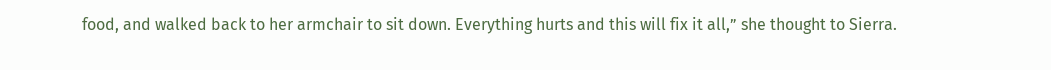food, and walked back to her armchair to sit down. Everything hurts and this will fix it all,” she thought to Sierra.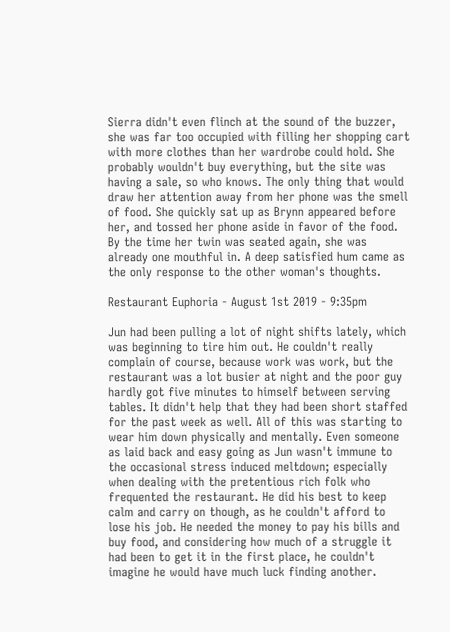Sierra didn't even flinch at the sound of the buzzer, she was far too occupied with filling her shopping cart with more clothes than her wardrobe could hold. She probably wouldn't buy everything, but the site was having a sale, so who knows. The only thing that would draw her attention away from her phone was the smell of food. She quickly sat up as Brynn appeared before her, and tossed her phone aside in favor of the food. By the time her twin was seated again, she was already one mouthful in. A deep satisfied hum came as the only response to the other woman's thoughts.

Restaurant Euphoria - August 1st 2019 - 9:35pm

Jun had been pulling a lot of night shifts lately, which was beginning to tire him out. He couldn't really complain of course, because work was work, but the restaurant was a lot busier at night and the poor guy hardly got five minutes to himself between serving tables. It didn't help that they had been short staffed for the past week as well. All of this was starting to wear him down physically and mentally. Even someone as laid back and easy going as Jun wasn't immune to the occasional stress induced meltdown; especially when dealing with the pretentious rich folk who frequented the restaurant. He did his best to keep calm and carry on though, as he couldn't afford to lose his job. He needed the money to pay his bills and buy food, and considering how much of a struggle it had been to get it in the first place, he couldn't imagine he would have much luck finding another.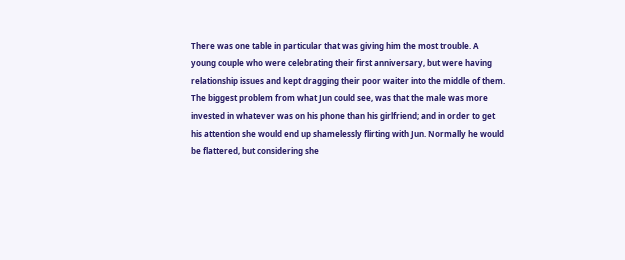There was one table in particular that was giving him the most trouble. A young couple who were celebrating their first anniversary, but were having relationship issues and kept dragging their poor waiter into the middle of them. The biggest problem from what Jun could see, was that the male was more invested in whatever was on his phone than his girlfriend; and in order to get his attention she would end up shamelessly flirting with Jun. Normally he would be flattered, but considering she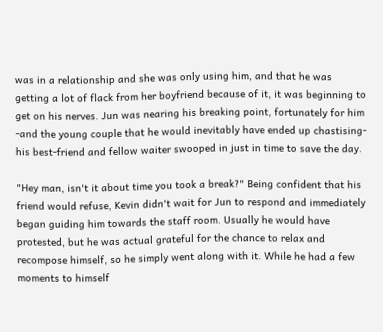was in a relationship and she was only using him, and that he was getting a lot of flack from her boyfriend because of it, it was beginning to get on his nerves. Jun was nearing his breaking point, fortunately for him -and the young couple that he would inevitably have ended up chastising- his best-friend and fellow waiter swooped in just in time to save the day.

"Hey man, isn't it about time you took a break?" Being confident that his friend would refuse, Kevin didn't wait for Jun to respond and immediately began guiding him towards the staff room. Usually he would have protested, but he was actual grateful for the chance to relax and recompose himself, so he simply went along with it. While he had a few moments to himself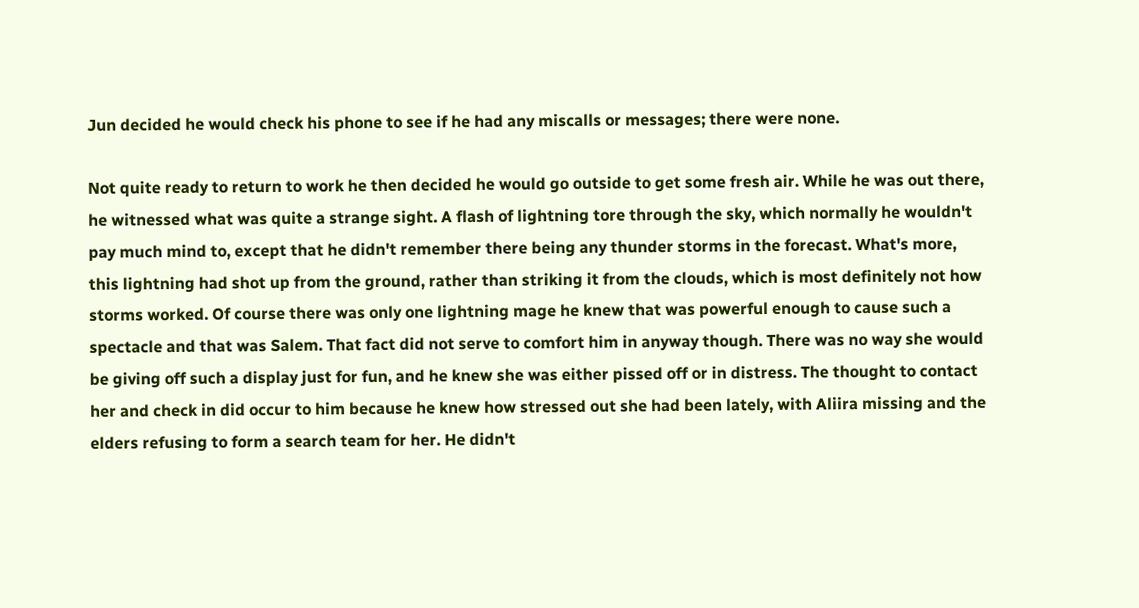Jun decided he would check his phone to see if he had any miscalls or messages; there were none.

Not quite ready to return to work he then decided he would go outside to get some fresh air. While he was out there, he witnessed what was quite a strange sight. A flash of lightning tore through the sky, which normally he wouldn't pay much mind to, except that he didn't remember there being any thunder storms in the forecast. What's more, this lightning had shot up from the ground, rather than striking it from the clouds, which is most definitely not how storms worked. Of course there was only one lightning mage he knew that was powerful enough to cause such a spectacle and that was Salem. That fact did not serve to comfort him in anyway though. There was no way she would be giving off such a display just for fun, and he knew she was either pissed off or in distress. The thought to contact her and check in did occur to him because he knew how stressed out she had been lately, with Aliira missing and the elders refusing to form a search team for her. He didn't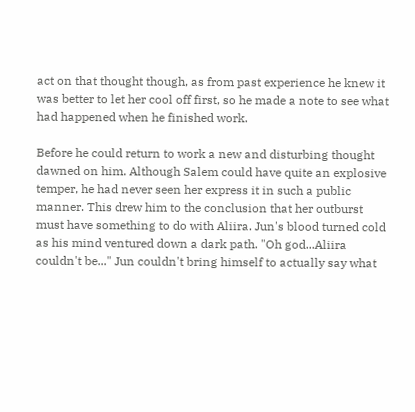act on that thought though, as from past experience he knew it was better to let her cool off first, so he made a note to see what had happened when he finished work.

Before he could return to work a new and disturbing thought dawned on him. Although Salem could have quite an explosive temper, he had never seen her express it in such a public manner. This drew him to the conclusion that her outburst must have something to do with Aliira. Jun's blood turned cold as his mind ventured down a dark path. "Oh god...Aliira couldn't be..." Jun couldn't bring himself to actually say what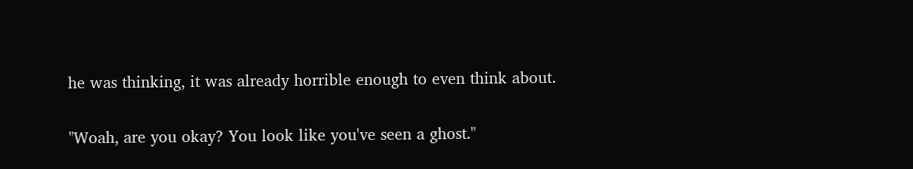he was thinking, it was already horrible enough to even think about.

"Woah, are you okay? You look like you've seen a ghost."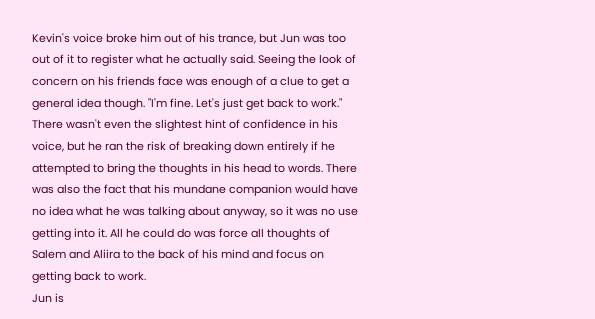Kevin's voice broke him out of his trance, but Jun was too out of it to register what he actually said. Seeing the look of concern on his friends face was enough of a clue to get a general idea though. "I'm fine. Let's just get back to work." There wasn't even the slightest hint of confidence in his voice, but he ran the risk of breaking down entirely if he attempted to bring the thoughts in his head to words. There was also the fact that his mundane companion would have no idea what he was talking about anyway, so it was no use getting into it. All he could do was force all thoughts of Salem and Aliira to the back of his mind and focus on getting back to work.
Jun is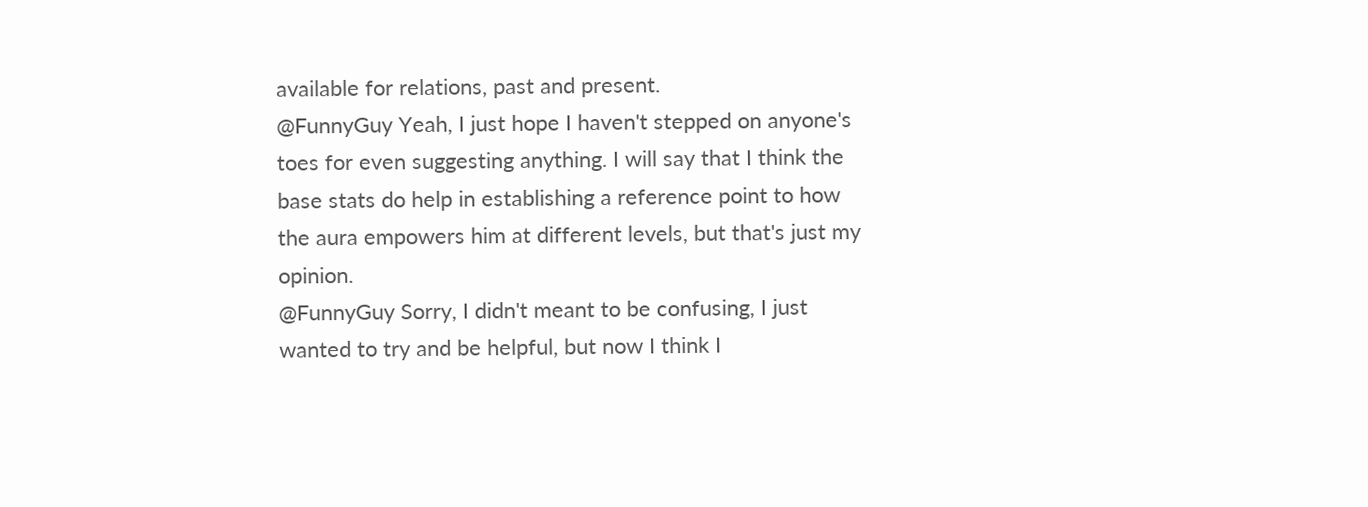available for relations, past and present.
@FunnyGuy Yeah, I just hope I haven't stepped on anyone's toes for even suggesting anything. I will say that I think the base stats do help in establishing a reference point to how the aura empowers him at different levels, but that's just my opinion.
@FunnyGuy Sorry, I didn't meant to be confusing, I just wanted to try and be helpful, but now I think I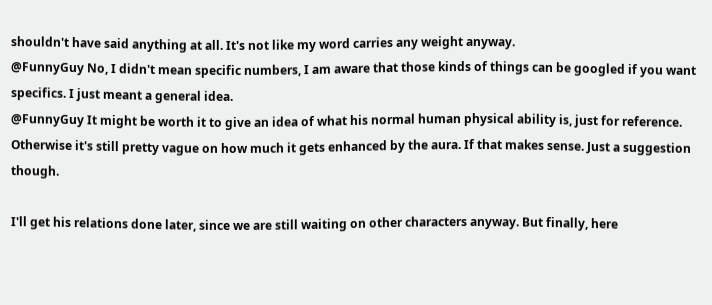shouldn't have said anything at all. It's not like my word carries any weight anyway.
@FunnyGuy No, I didn't mean specific numbers, I am aware that those kinds of things can be googled if you want specifics. I just meant a general idea.
@FunnyGuy It might be worth it to give an idea of what his normal human physical ability is, just for reference. Otherwise it's still pretty vague on how much it gets enhanced by the aura. If that makes sense. Just a suggestion though.

I'll get his relations done later, since we are still waiting on other characters anyway. But finally, here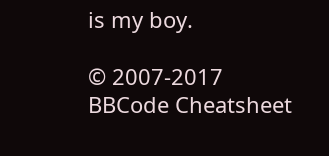is my boy.

© 2007-2017
BBCode Cheatsheet